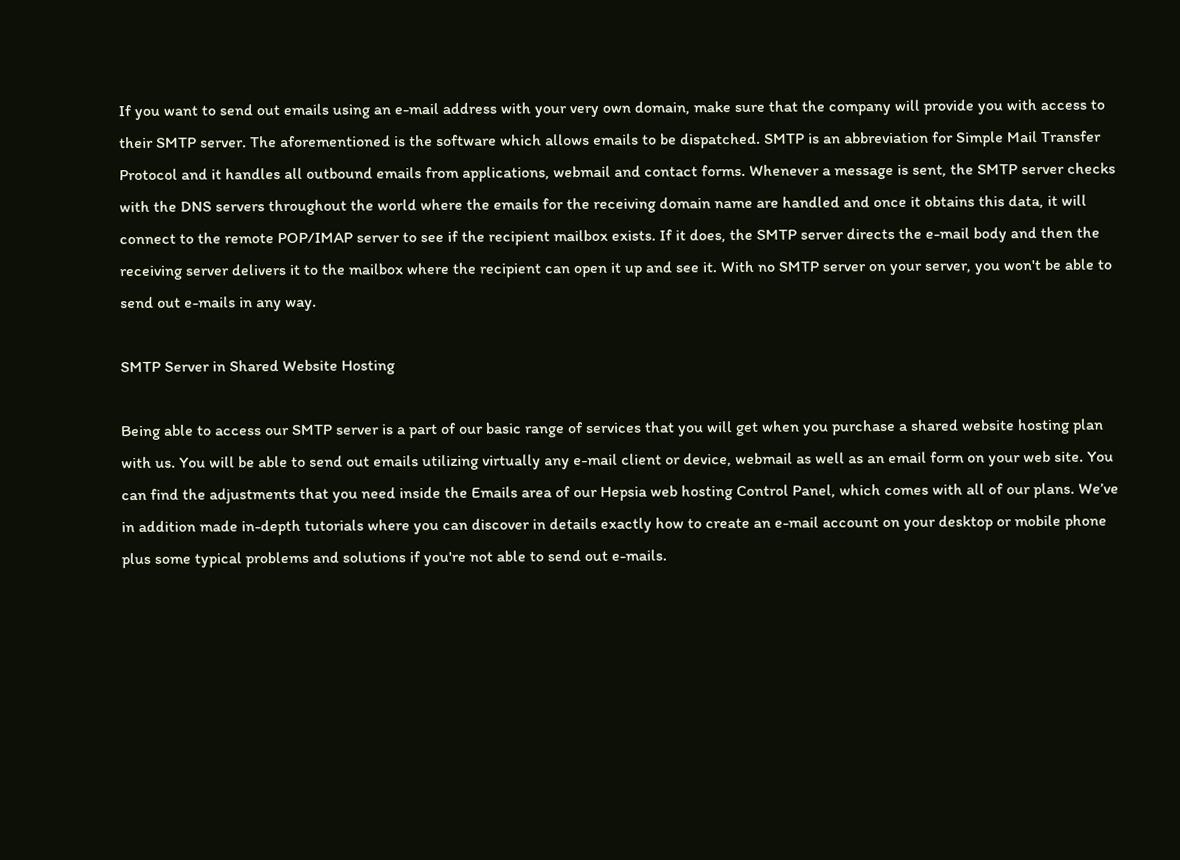If you want to send out emails using an e-mail address with your very own domain, make sure that the company will provide you with access to their SMTP server. The aforementioned is the software which allows emails to be dispatched. SMTP is an abbreviation for Simple Mail Transfer Protocol and it handles all outbound emails from applications, webmail and contact forms. Whenever a message is sent, the SMTP server checks with the DNS servers throughout the world where the emails for the receiving domain name are handled and once it obtains this data, it will connect to the remote POP/IMAP server to see if the recipient mailbox exists. If it does, the SMTP server directs the e-mail body and then the receiving server delivers it to the mailbox where the recipient can open it up and see it. With no SMTP server on your server, you won't be able to send out e-mails in any way.

SMTP Server in Shared Website Hosting

Being able to access our SMTP server is a part of our basic range of services that you will get when you purchase a shared website hosting plan with us. You will be able to send out emails utilizing virtually any e-mail client or device, webmail as well as an email form on your web site. You can find the adjustments that you need inside the Emails area of our Hepsia web hosting Control Panel, which comes with all of our plans. We’ve in addition made in-depth tutorials where you can discover in details exactly how to create an e-mail account on your desktop or mobile phone plus some typical problems and solutions if you're not able to send out e-mails.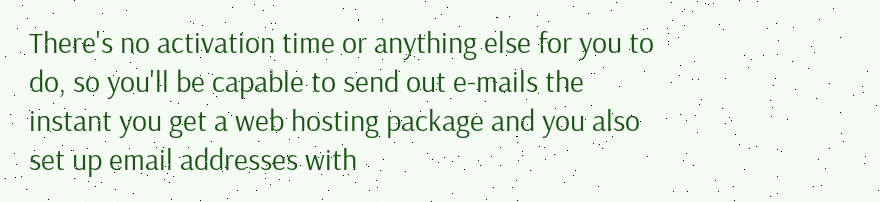There's no activation time or anything else for you to do, so you'll be capable to send out e-mails the instant you get a web hosting package and you also set up email addresses with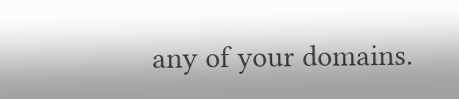any of your domains.